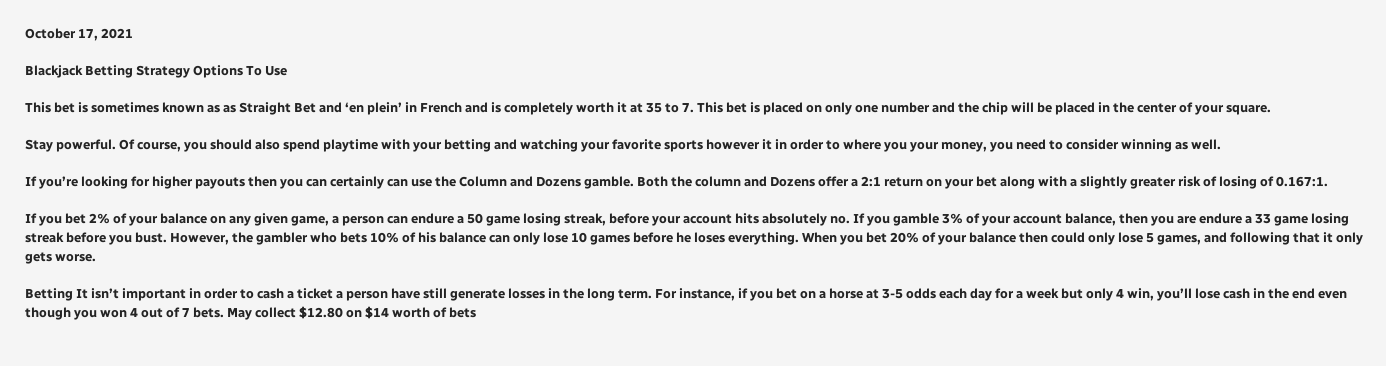October 17, 2021

Blackjack Betting Strategy Options To Use

This bet is sometimes known as as Straight Bet and ‘en plein’ in French and is completely worth it at 35 to 7. This bet is placed on only one number and the chip will be placed in the center of your square.

Stay powerful. Of course, you should also spend playtime with your betting and watching your favorite sports however it in order to where you your money, you need to consider winning as well.

If you’re looking for higher payouts then you can certainly can use the Column and Dozens gamble. Both the column and Dozens offer a 2:1 return on your bet along with a slightly greater risk of losing of 0.167:1.

If you bet 2% of your balance on any given game, a person can endure a 50 game losing streak, before your account hits absolutely no. If you gamble 3% of your account balance, then you are endure a 33 game losing streak before you bust. However, the gambler who bets 10% of his balance can only lose 10 games before he loses everything. When you bet 20% of your balance then could only lose 5 games, and following that it only gets worse.

Betting It isn’t important in order to cash a ticket a person have still generate losses in the long term. For instance, if you bet on a horse at 3-5 odds each day for a week but only 4 win, you’ll lose cash in the end even though you won 4 out of 7 bets. May collect $12.80 on $14 worth of bets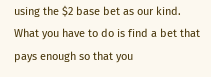using the $2 base bet as our kind. What you have to do is find a bet that pays enough so that you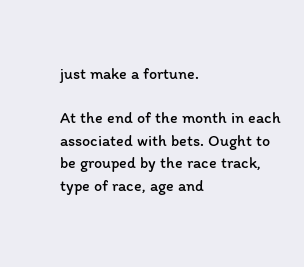just make a fortune.

At the end of the month in each associated with bets. Ought to be grouped by the race track, type of race, age and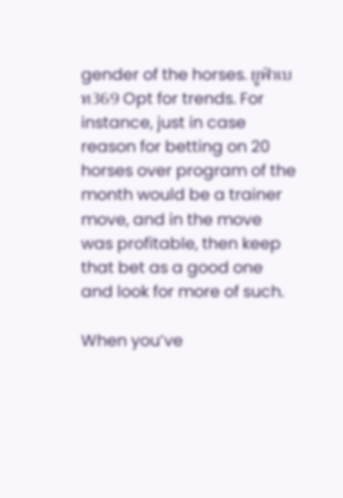gender of the horses. ยูฟ่าเบท369 Opt for trends. For instance, just in case reason for betting on 20 horses over program of the month would be a trainer move, and in the move was profitable, then keep that bet as a good one and look for more of such.

When you’ve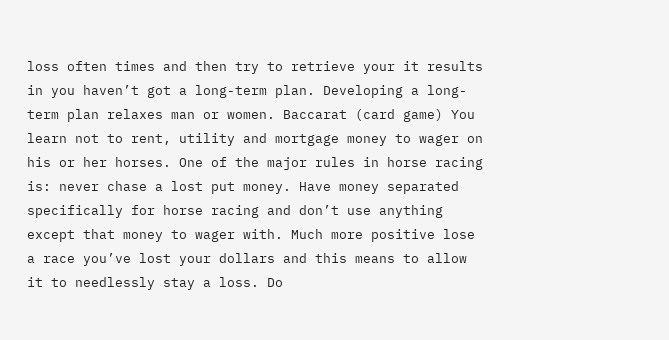loss often times and then try to retrieve your it results in you haven’t got a long-term plan. Developing a long-term plan relaxes man or women. Baccarat (card game) You learn not to rent, utility and mortgage money to wager on his or her horses. One of the major rules in horse racing is: never chase a lost put money. Have money separated specifically for horse racing and don’t use anything except that money to wager with. Much more positive lose a race you’ve lost your dollars and this means to allow it to needlessly stay a loss. Do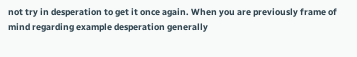not try in desperation to get it once again. When you are previously frame of mind regarding example desperation generally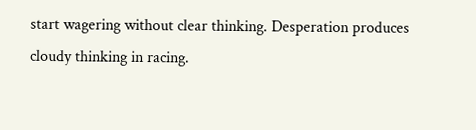start wagering without clear thinking. Desperation produces cloudy thinking in racing.